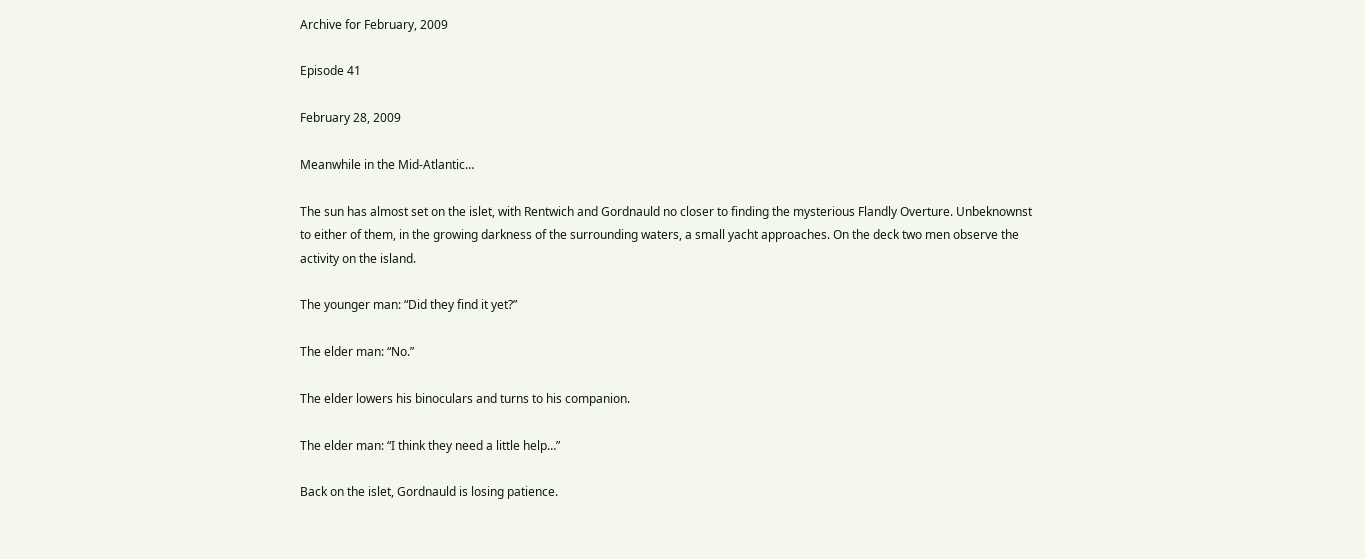Archive for February, 2009

Episode 41

February 28, 2009

Meanwhile in the Mid-Atlantic…

The sun has almost set on the islet, with Rentwich and Gordnauld no closer to finding the mysterious Flandly Overture. Unbeknownst to either of them, in the growing darkness of the surrounding waters, a small yacht approaches. On the deck two men observe the activity on the island.

The younger man: “Did they find it yet?”

The elder man: “No.”

The elder lowers his binoculars and turns to his companion.

The elder man: “I think they need a little help…”

Back on the islet, Gordnauld is losing patience.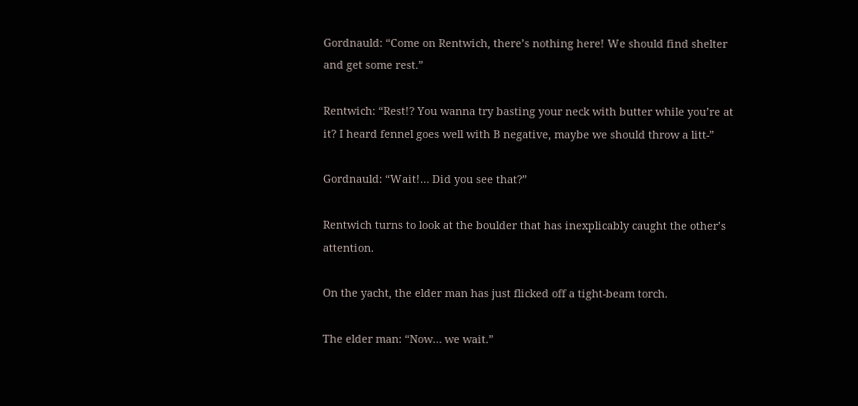Gordnauld: “Come on Rentwich, there’s nothing here! We should find shelter and get some rest.”

Rentwich: “Rest!? You wanna try basting your neck with butter while you’re at it? I heard fennel goes well with B negative, maybe we should throw a litt-”

Gordnauld: “Wait!… Did you see that?”

Rentwich turns to look at the boulder that has inexplicably caught the other’s attention.

On the yacht, the elder man has just flicked off a tight-beam torch.

The elder man: “Now… we wait.”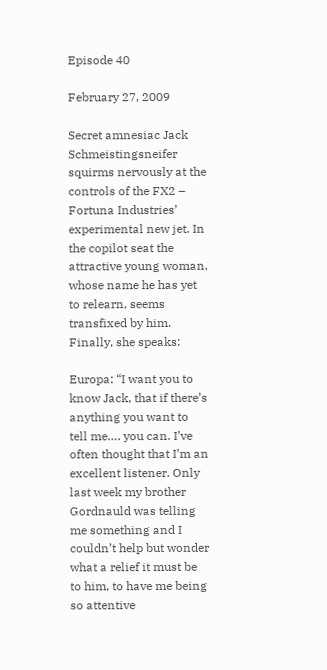Episode 40

February 27, 2009

Secret amnesiac Jack Schmeistingsneifer squirms nervously at the controls of the FX2 – Fortuna Industries’ experimental new jet. In the copilot seat the attractive young woman, whose name he has yet to relearn, seems transfixed by him. Finally, she speaks:

Europa: “I want you to know Jack, that if there’s anything you want to tell me…. you can. I’ve often thought that I’m an excellent listener. Only last week my brother Gordnauld was telling me something and I couldn’t help but wonder what a relief it must be to him, to have me being so attentive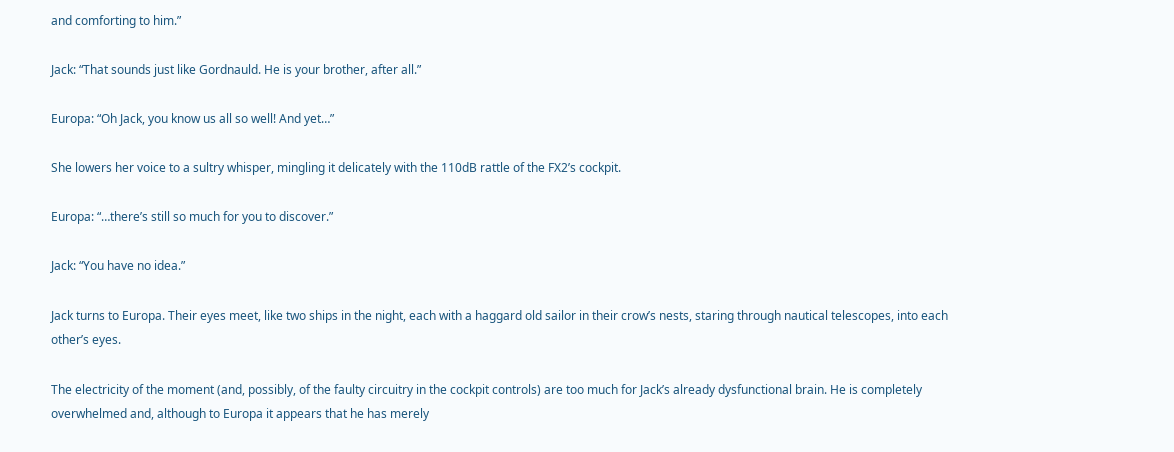and comforting to him.”

Jack: “That sounds just like Gordnauld. He is your brother, after all.”

Europa: “Oh Jack, you know us all so well! And yet…”

She lowers her voice to a sultry whisper, mingling it delicately with the 110dB rattle of the FX2’s cockpit.

Europa: “…there’s still so much for you to discover.”

Jack: “You have no idea.”

Jack turns to Europa. Their eyes meet, like two ships in the night, each with a haggard old sailor in their crow’s nests, staring through nautical telescopes, into each other’s eyes.

The electricity of the moment (and, possibly, of the faulty circuitry in the cockpit controls) are too much for Jack’s already dysfunctional brain. He is completely overwhelmed and, although to Europa it appears that he has merely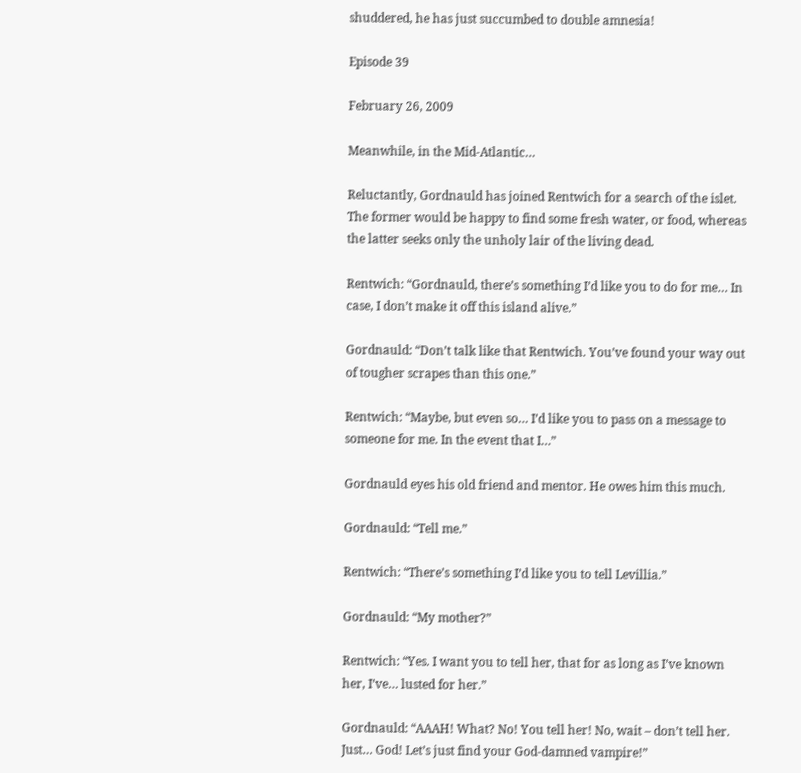shuddered, he has just succumbed to double amnesia!

Episode 39

February 26, 2009

Meanwhile, in the Mid-Atlantic…

Reluctantly, Gordnauld has joined Rentwich for a search of the islet. The former would be happy to find some fresh water, or food, whereas the latter seeks only the unholy lair of the living dead.

Rentwich: “Gordnauld, there’s something I’d like you to do for me… In case, I don’t make it off this island alive.”

Gordnauld: “Don’t talk like that Rentwich. You’ve found your way out of tougher scrapes than this one.”

Rentwich: “Maybe, but even so… I’d like you to pass on a message to someone for me. In the event that I…”

Gordnauld eyes his old friend and mentor. He owes him this much.

Gordnauld: “Tell me.”

Rentwich: “There’s something I’d like you to tell Levillia.”

Gordnauld: “My mother?”

Rentwich: “Yes. I want you to tell her, that for as long as I’ve known her, I’ve… lusted for her.”

Gordnauld: “AAAH! What? No! You tell her! No, wait – don’t tell her. Just… God! Let’s just find your God-damned vampire!”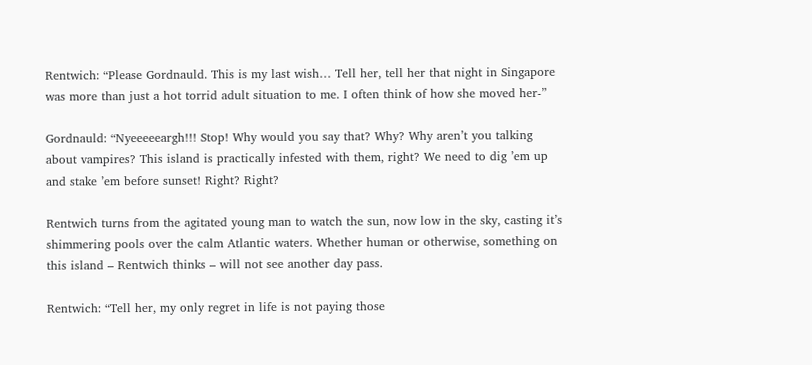Rentwich: “Please Gordnauld. This is my last wish… Tell her, tell her that night in Singapore was more than just a hot torrid adult situation to me. I often think of how she moved her-”

Gordnauld: “Nyeeeeeargh!!! Stop! Why would you say that? Why? Why aren’t you talking about vampires? This island is practically infested with them, right? We need to dig ’em up and stake ’em before sunset! Right? Right?

Rentwich turns from the agitated young man to watch the sun, now low in the sky, casting it’s shimmering pools over the calm Atlantic waters. Whether human or otherwise, something on this island – Rentwich thinks – will not see another day pass.

Rentwich: “Tell her, my only regret in life is not paying those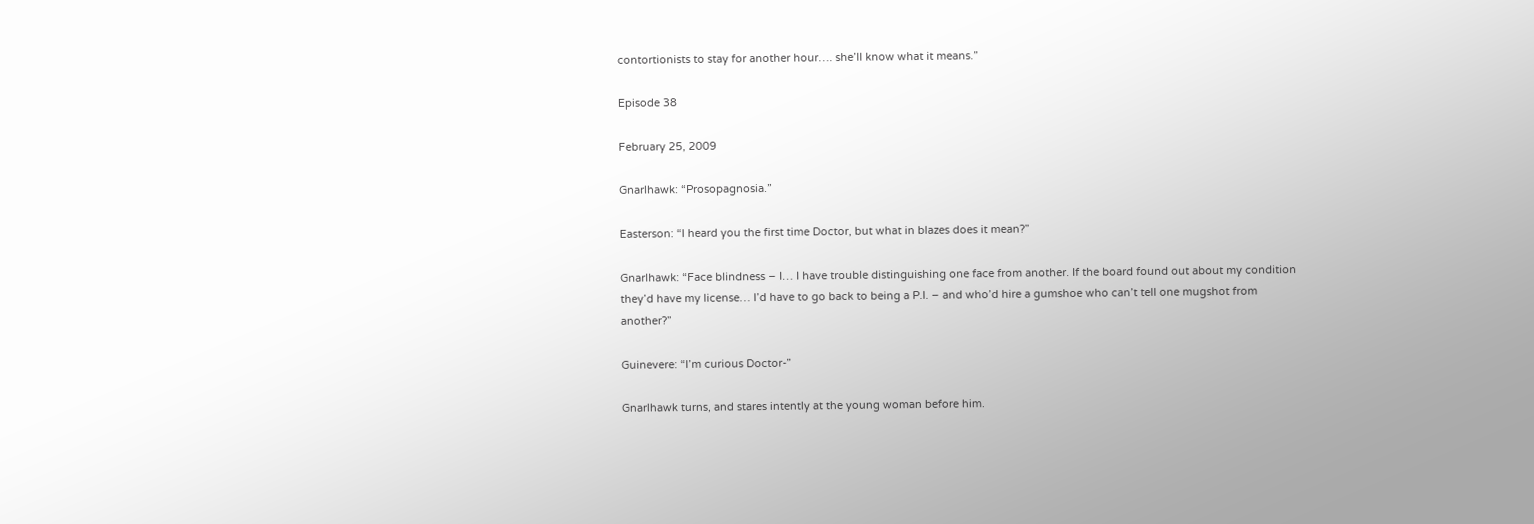contortionists to stay for another hour…. she’ll know what it means.”

Episode 38

February 25, 2009

Gnarlhawk: “Prosopagnosia.”

Easterson: “I heard you the first time Doctor, but what in blazes does it mean?”

Gnarlhawk: “Face blindness – I… I have trouble distinguishing one face from another. If the board found out about my condition they’d have my license… I’d have to go back to being a P.I. – and who’d hire a gumshoe who can’t tell one mugshot from another?”

Guinevere: “I’m curious Doctor-”

Gnarlhawk turns, and stares intently at the young woman before him.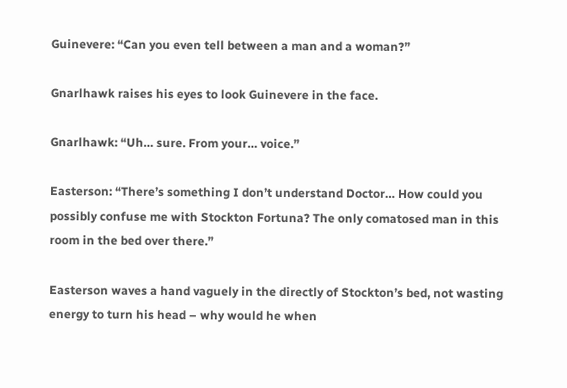Guinevere: “Can you even tell between a man and a woman?”

Gnarlhawk raises his eyes to look Guinevere in the face.

Gnarlhawk: “Uh… sure. From your… voice.”

Easterson: “There’s something I don’t understand Doctor… How could you possibly confuse me with Stockton Fortuna? The only comatosed man in this room in the bed over there.”

Easterson waves a hand vaguely in the directly of Stockton’s bed, not wasting energy to turn his head – why would he when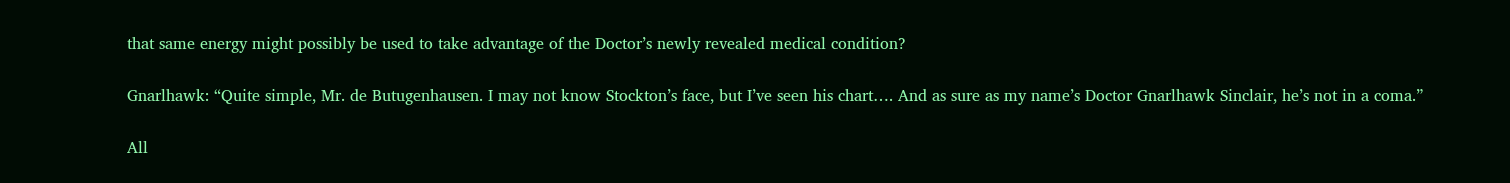that same energy might possibly be used to take advantage of the Doctor’s newly revealed medical condition?

Gnarlhawk: “Quite simple, Mr. de Butugenhausen. I may not know Stockton’s face, but I’ve seen his chart…. And as sure as my name’s Doctor Gnarlhawk Sinclair, he’s not in a coma.”

All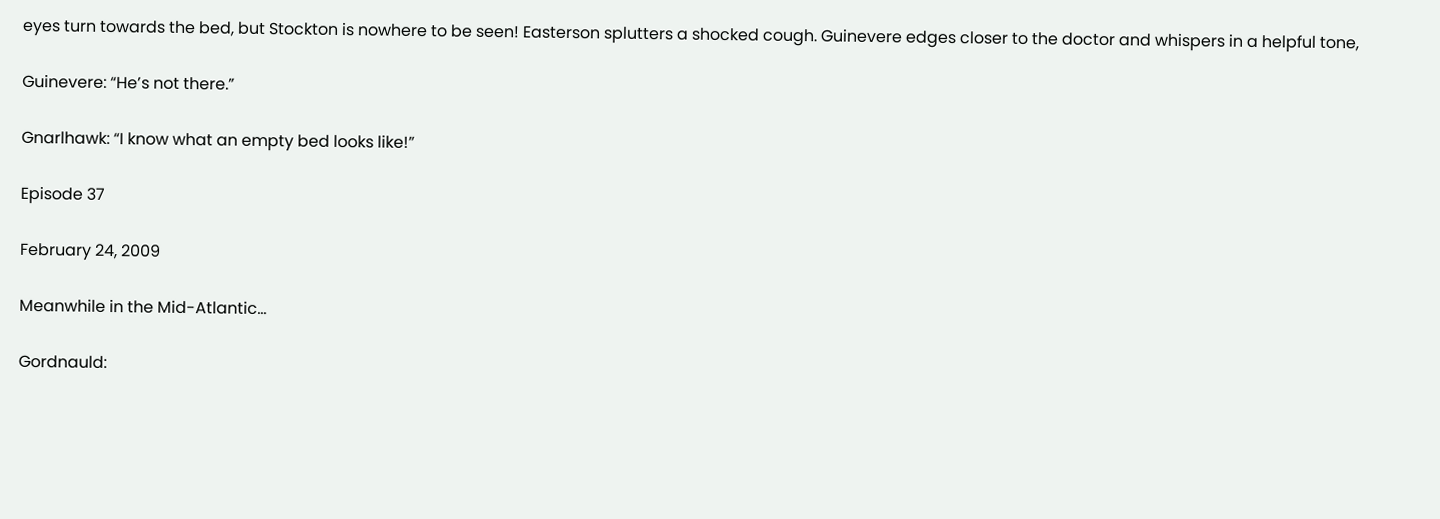eyes turn towards the bed, but Stockton is nowhere to be seen! Easterson splutters a shocked cough. Guinevere edges closer to the doctor and whispers in a helpful tone,

Guinevere: “He’s not there.”

Gnarlhawk: “I know what an empty bed looks like!”

Episode 37

February 24, 2009

Meanwhile in the Mid-Atlantic…

Gordnauld: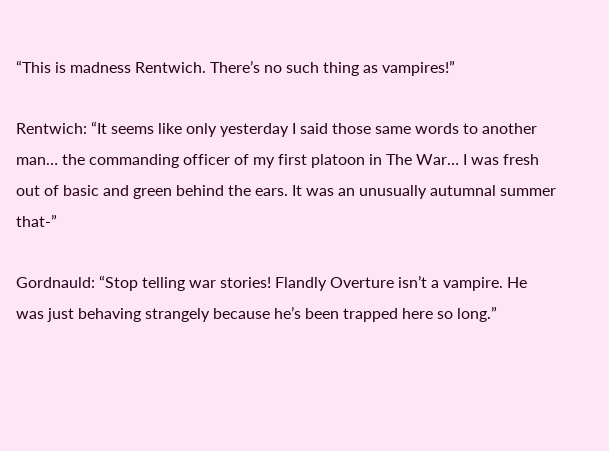“This is madness Rentwich. There’s no such thing as vampires!”

Rentwich: “It seems like only yesterday I said those same words to another man… the commanding officer of my first platoon in The War… I was fresh out of basic and green behind the ears. It was an unusually autumnal summer that-”

Gordnauld: “Stop telling war stories! Flandly Overture isn’t a vampire. He was just behaving strangely because he’s been trapped here so long.”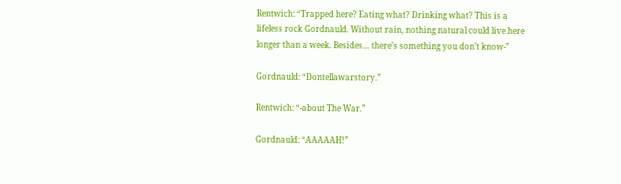Rentwich: “Trapped here? Eating what? Drinking what? This is a lifeless rock Gordnauld. Without rain, nothing natural could live here longer than a week. Besides… there’s something you don’t know-”

Gordnauld: “Dontellawarstory.”

Rentwich: “-about The War.”

Gordnauld: “AAAAAH!”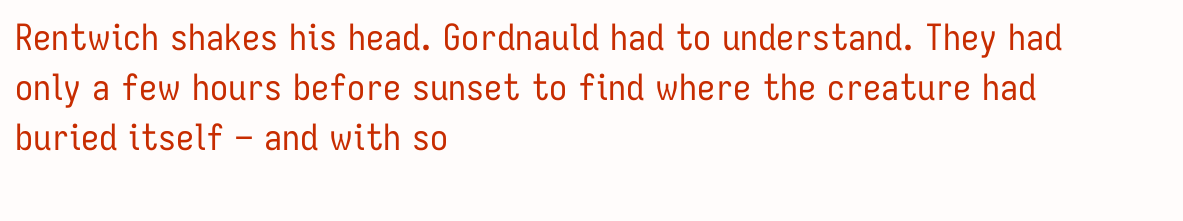Rentwich shakes his head. Gordnauld had to understand. They had only a few hours before sunset to find where the creature had buried itself – and with so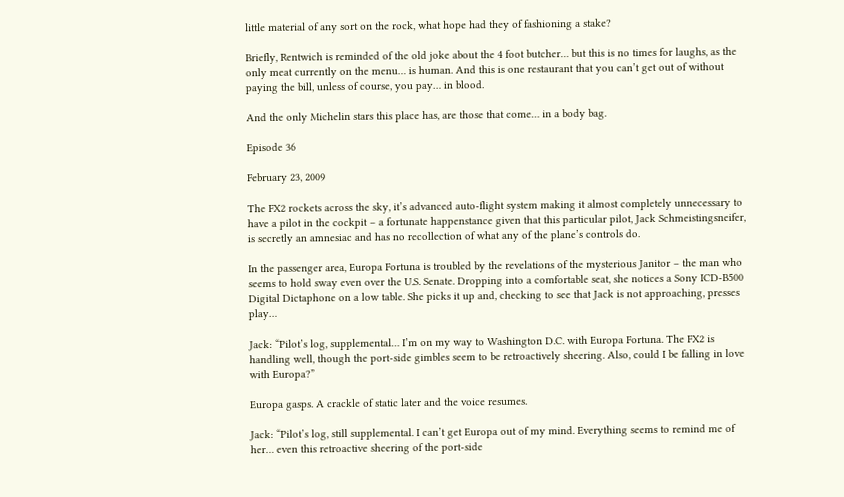little material of any sort on the rock, what hope had they of fashioning a stake?

Briefly, Rentwich is reminded of the old joke about the 4 foot butcher… but this is no times for laughs, as the only meat currently on the menu… is human. And this is one restaurant that you can’t get out of without paying the bill, unless of course, you pay… in blood.

And the only Michelin stars this place has, are those that come… in a body bag.

Episode 36

February 23, 2009

The FX2 rockets across the sky, it’s advanced auto-flight system making it almost completely unnecessary to have a pilot in the cockpit – a fortunate happenstance given that this particular pilot, Jack Schmeistingsneifer, is secretly an amnesiac and has no recollection of what any of the plane’s controls do.

In the passenger area, Europa Fortuna is troubled by the revelations of the mysterious Janitor – the man who seems to hold sway even over the U.S. Senate. Dropping into a comfortable seat, she notices a Sony ICD-B500 Digital Dictaphone on a low table. She picks it up and, checking to see that Jack is not approaching, presses play…

Jack: “Pilot’s log, supplemental… I’m on my way to Washington D.C. with Europa Fortuna. The FX2 is handling well, though the port-side gimbles seem to be retroactively sheering. Also, could I be falling in love with Europa?”

Europa gasps. A crackle of static later and the voice resumes.

Jack: “Pilot’s log, still supplemental. I can’t get Europa out of my mind. Everything seems to remind me of her… even this retroactive sheering of the port-side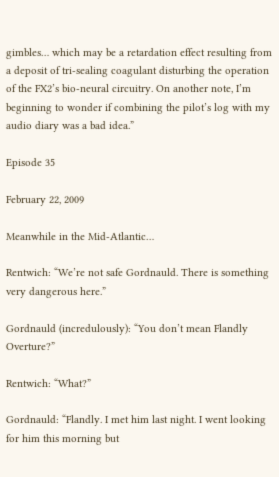gimbles… which may be a retardation effect resulting from a deposit of tri-sealing coagulant disturbing the operation of the FX2’s bio-neural circuitry. On another note, I’m beginning to wonder if combining the pilot’s log with my audio diary was a bad idea.”

Episode 35

February 22, 2009

Meanwhile in the Mid-Atlantic…

Rentwich: “We’re not safe Gordnauld. There is something very dangerous here.”

Gordnauld (incredulously): “You don’t mean Flandly Overture?”

Rentwich: “What?”

Gordnauld: “Flandly. I met him last night. I went looking for him this morning but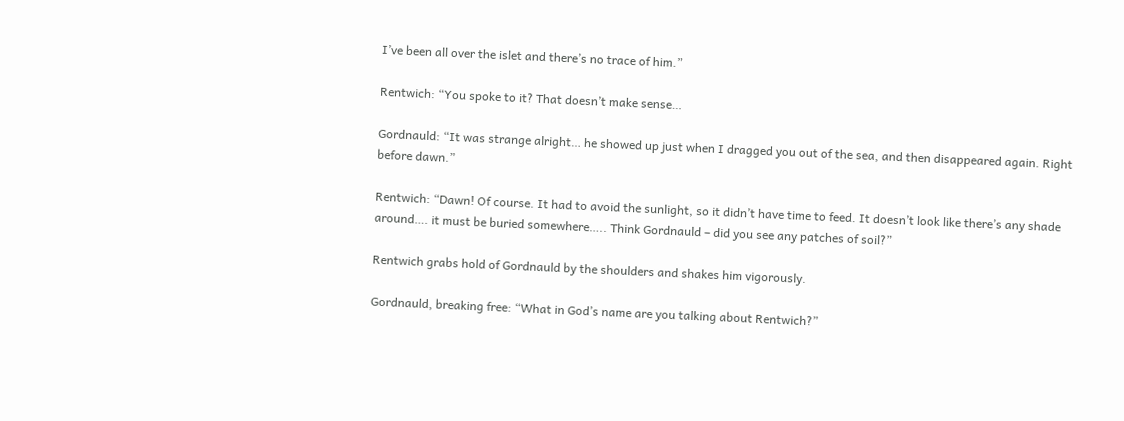I’ve been all over the islet and there’s no trace of him.”

Rentwich: “You spoke to it? That doesn’t make sense…

Gordnauld: “It was strange alright… he showed up just when I dragged you out of the sea, and then disappeared again. Right before dawn.”

Rentwich: “Dawn! Of course. It had to avoid the sunlight, so it didn’t have time to feed. It doesn’t look like there’s any shade around…. it must be buried somewhere….. Think Gordnauld – did you see any patches of soil?”

Rentwich grabs hold of Gordnauld by the shoulders and shakes him vigorously.

Gordnauld, breaking free: “What in God’s name are you talking about Rentwich?”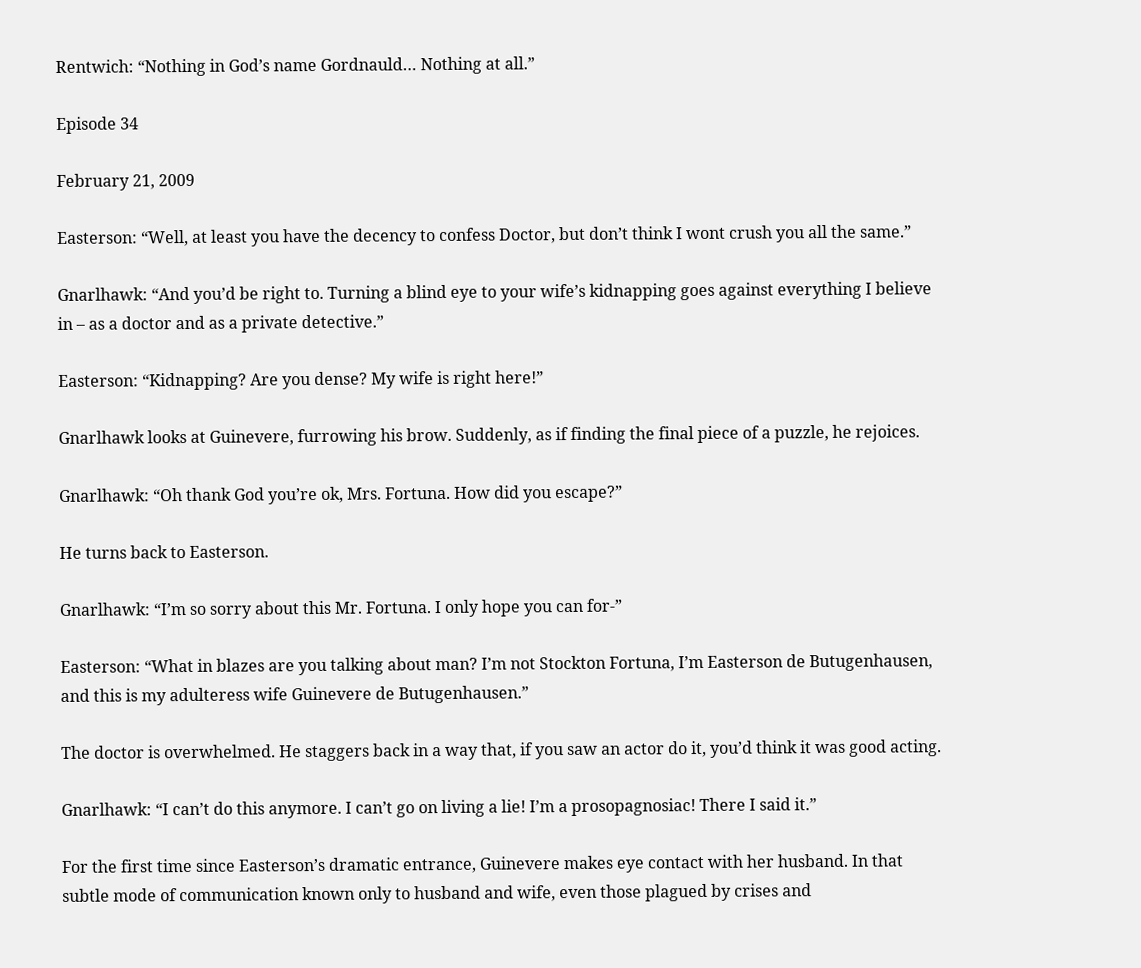Rentwich: “Nothing in God’s name Gordnauld… Nothing at all.”

Episode 34

February 21, 2009

Easterson: “Well, at least you have the decency to confess Doctor, but don’t think I wont crush you all the same.”

Gnarlhawk: “And you’d be right to. Turning a blind eye to your wife’s kidnapping goes against everything I believe in – as a doctor and as a private detective.”

Easterson: “Kidnapping? Are you dense? My wife is right here!”

Gnarlhawk looks at Guinevere, furrowing his brow. Suddenly, as if finding the final piece of a puzzle, he rejoices.

Gnarlhawk: “Oh thank God you’re ok, Mrs. Fortuna. How did you escape?”

He turns back to Easterson.

Gnarlhawk: “I’m so sorry about this Mr. Fortuna. I only hope you can for-”

Easterson: “What in blazes are you talking about man? I’m not Stockton Fortuna, I’m Easterson de Butugenhausen, and this is my adulteress wife Guinevere de Butugenhausen.”

The doctor is overwhelmed. He staggers back in a way that, if you saw an actor do it, you’d think it was good acting.

Gnarlhawk: “I can’t do this anymore. I can’t go on living a lie! I’m a prosopagnosiac! There I said it.”

For the first time since Easterson’s dramatic entrance, Guinevere makes eye contact with her husband. In that subtle mode of communication known only to husband and wife, even those plagued by crises and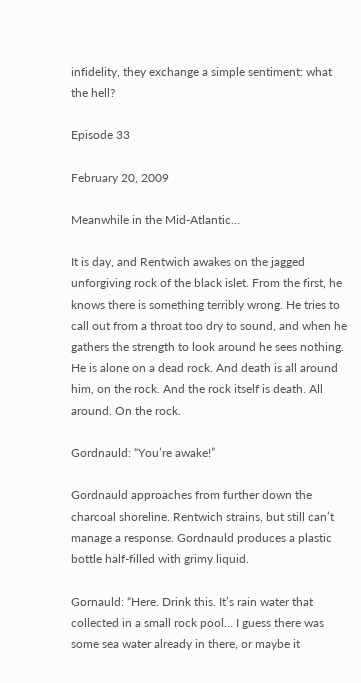infidelity, they exchange a simple sentiment: what the hell?

Episode 33

February 20, 2009

Meanwhile in the Mid-Atlantic…

It is day, and Rentwich awakes on the jagged unforgiving rock of the black islet. From the first, he knows there is something terribly wrong. He tries to call out from a throat too dry to sound, and when he gathers the strength to look around he sees nothing. He is alone on a dead rock. And death is all around him, on the rock. And the rock itself is death. All around. On the rock.

Gordnauld: “You’re awake!”

Gordnauld approaches from further down the charcoal shoreline. Rentwich strains, but still can’t manage a response. Gordnauld produces a plastic bottle half-filled with grimy liquid.

Gornauld: “Here. Drink this. It’s rain water that collected in a small rock pool… I guess there was some sea water already in there, or maybe it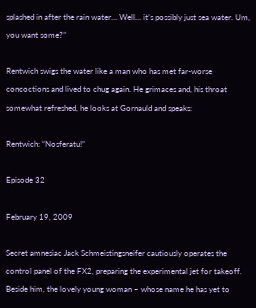splashed in after the rain water… Well… it’s possibly just sea water. Um, you want some?”

Rentwich swigs the water like a man who has met far-worse concoctions and lived to chug again. He grimaces and, his throat somewhat refreshed, he looks at Gornauld and speaks:

Rentwich: “Nosferatu!”

Episode 32

February 19, 2009

Secret amnesiac Jack Schmeistingsneifer cautiously operates the control panel of the FX2, preparing the experimental jet for takeoff. Beside him, the lovely young woman – whose name he has yet to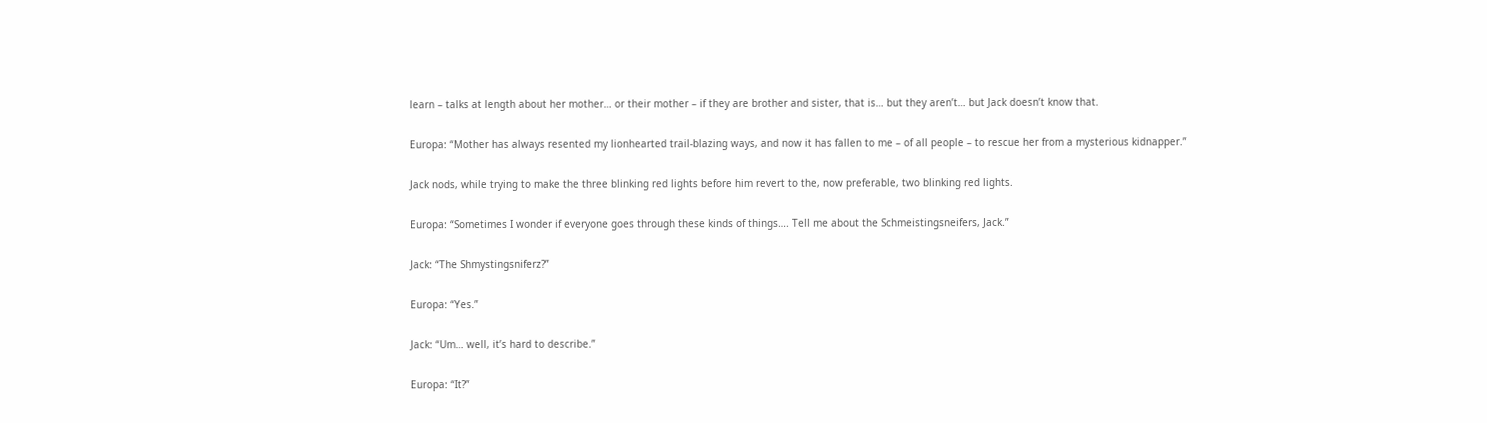learn – talks at length about her mother… or their mother – if they are brother and sister, that is… but they aren’t… but Jack doesn’t know that.

Europa: “Mother has always resented my lionhearted trail-blazing ways, and now it has fallen to me – of all people – to rescue her from a mysterious kidnapper.”

Jack nods, while trying to make the three blinking red lights before him revert to the, now preferable, two blinking red lights.

Europa: “Sometimes I wonder if everyone goes through these kinds of things…. Tell me about the Schmeistingsneifers, Jack.”

Jack: “The Shmystingsniferz?”

Europa: “Yes.”

Jack: “Um… well, it’s hard to describe.”

Europa: “It?”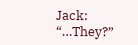Jack: “…They?”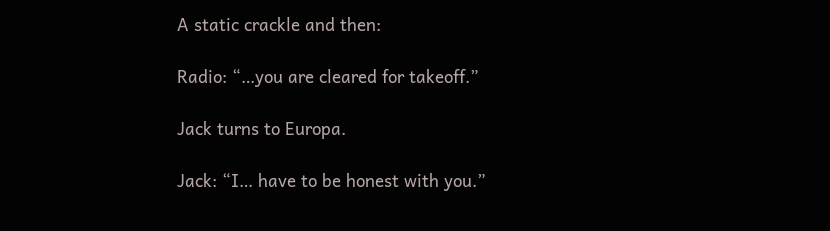A static crackle and then:

Radio: “…you are cleared for takeoff.”

Jack turns to Europa.

Jack: “I… have to be honest with you.”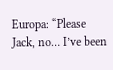Europa: “Please Jack, no… I’ve been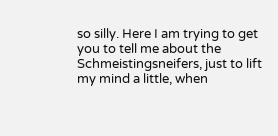so silly. Here I am trying to get you to tell me about the Schmeistingsneifers, just to lift my mind a little, when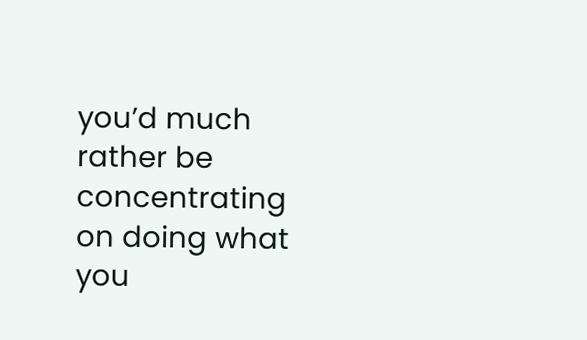you’d much rather be concentrating on doing what you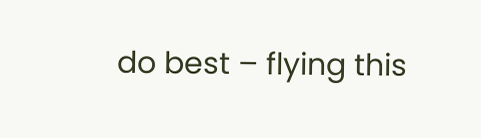do best – flying this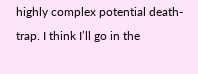highly complex potential death-trap. I think I’ll go in the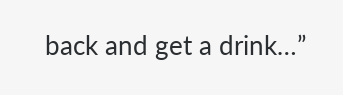back and get a drink…”